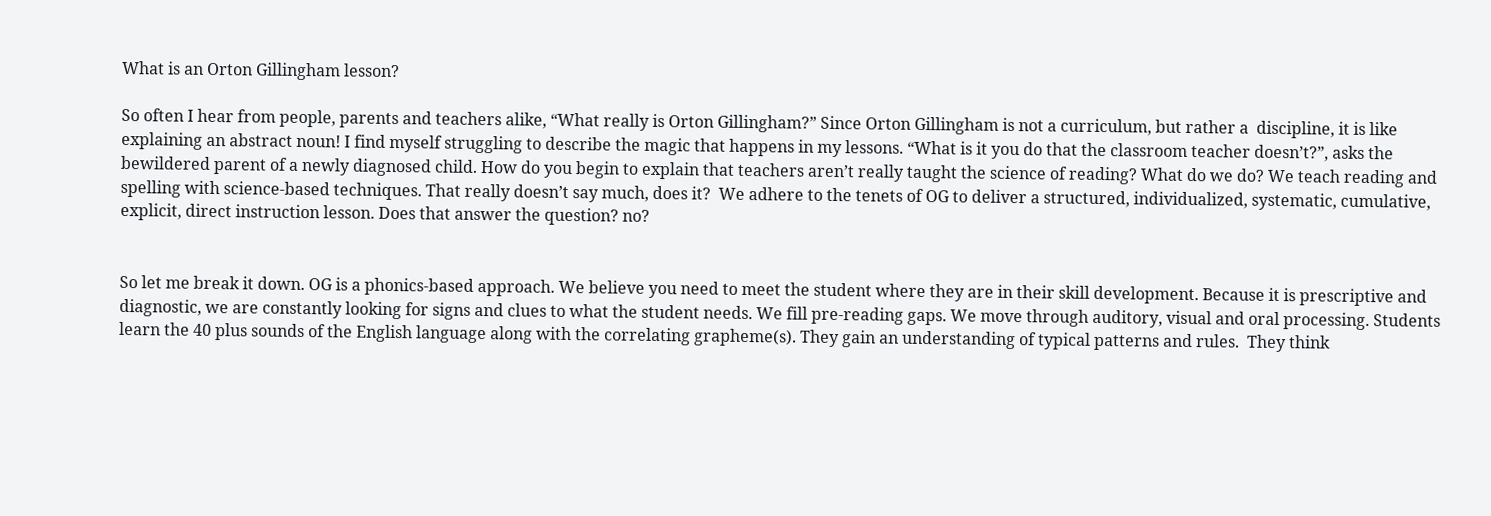What is an Orton Gillingham lesson?

So often I hear from people, parents and teachers alike, “What really is Orton Gillingham?” Since Orton Gillingham is not a curriculum, but rather a  discipline, it is like explaining an abstract noun! I find myself struggling to describe the magic that happens in my lessons. “What is it you do that the classroom teacher doesn’t?”, asks the bewildered parent of a newly diagnosed child. How do you begin to explain that teachers aren’t really taught the science of reading? What do we do? We teach reading and spelling with science-based techniques. That really doesn’t say much, does it?  We adhere to the tenets of OG to deliver a structured, individualized, systematic, cumulative, explicit, direct instruction lesson. Does that answer the question? no?


So let me break it down. OG is a phonics-based approach. We believe you need to meet the student where they are in their skill development. Because it is prescriptive and diagnostic, we are constantly looking for signs and clues to what the student needs. We fill pre-reading gaps. We move through auditory, visual and oral processing. Students learn the 40 plus sounds of the English language along with the correlating grapheme(s). They gain an understanding of typical patterns and rules.  They think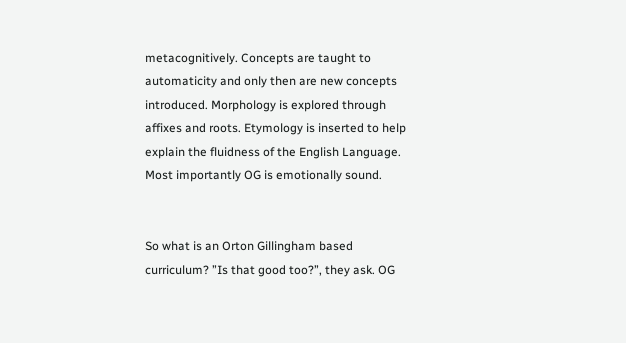metacognitively. Concepts are taught to automaticity and only then are new concepts introduced. Morphology is explored through affixes and roots. Etymology is inserted to help explain the fluidness of the English Language. Most importantly OG is emotionally sound.


So what is an Orton Gillingham based curriculum? ”Is that good too?”, they ask. OG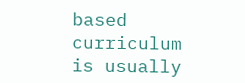based curriculum is usually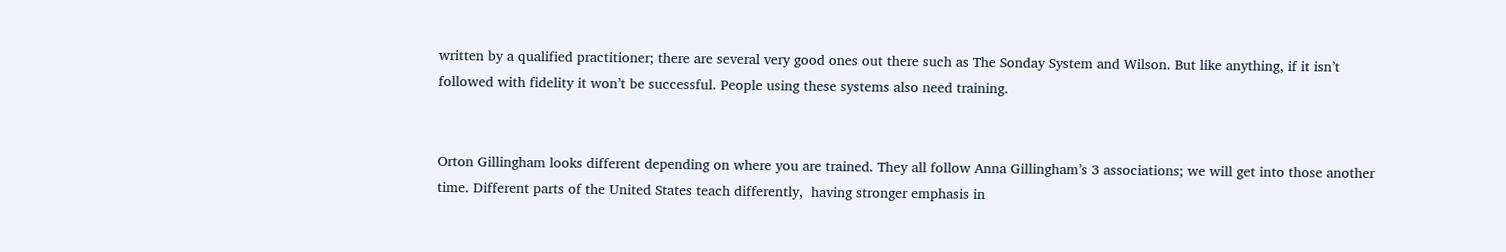written by a qualified practitioner; there are several very good ones out there such as The Sonday System and Wilson. But like anything, if it isn’t followed with fidelity it won’t be successful. People using these systems also need training.


Orton Gillingham looks different depending on where you are trained. They all follow Anna Gillingham’s 3 associations; we will get into those another time. Different parts of the United States teach differently,  having stronger emphasis in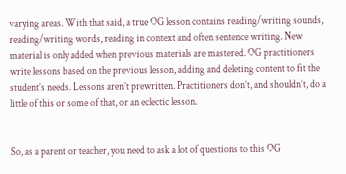varying areas. With that said, a true OG lesson contains reading/writing sounds, reading/writing words, reading in context and often sentence writing. New material is only added when previous materials are mastered. OG practitioners write lessons based on the previous lesson, adding and deleting content to fit the student’s needs. Lessons aren’t prewritten. Practitioners don’t, and shouldn’t, do a little of this or some of that, or an eclectic lesson.


So, as a parent or teacher, you need to ask a lot of questions to this OG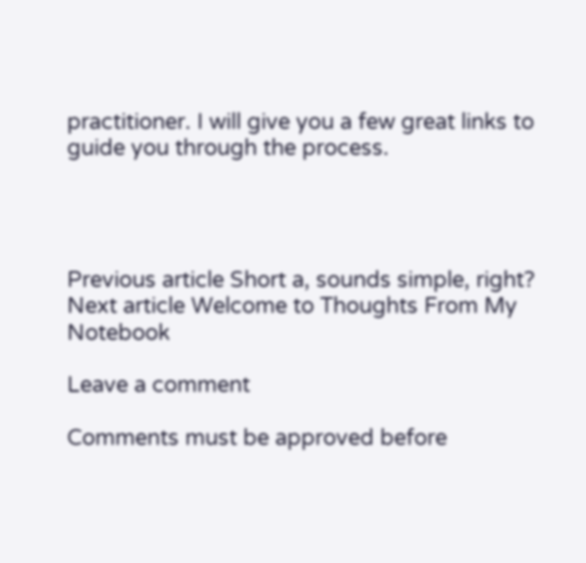practitioner. I will give you a few great links to guide you through the process.




Previous article Short a, sounds simple, right?
Next article Welcome to Thoughts From My Notebook

Leave a comment

Comments must be approved before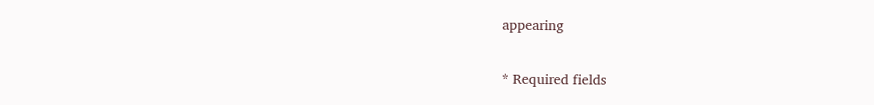appearing

* Required fields